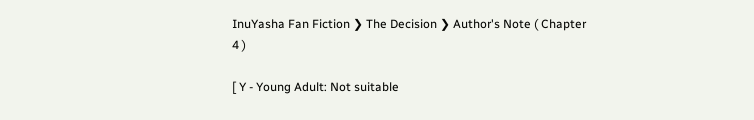InuYasha Fan Fiction ❯ The Decision ❯ Author's Note ( Chapter 4 )

[ Y - Young Adult: Not suitable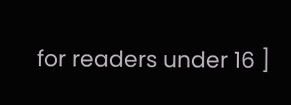for readers under 16 ]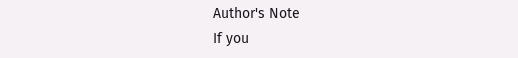Author's Note
If you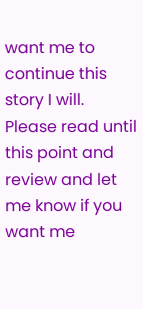want me to continue this story I will. Please read until this point and review and let me know if you want me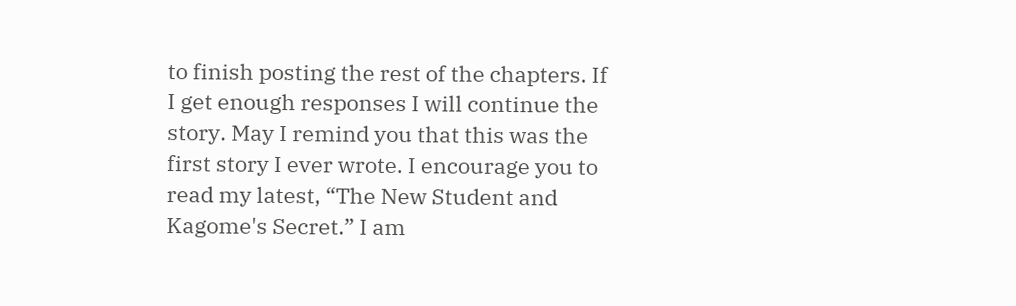to finish posting the rest of the chapters. If I get enough responses I will continue the story. May I remind you that this was the first story I ever wrote. I encourage you to read my latest, “The New Student and Kagome's Secret.” I am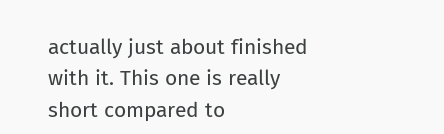actually just about finished with it. This one is really short compared to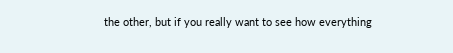the other, but if you really want to see how everything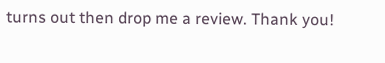turns out then drop me a review. Thank you!